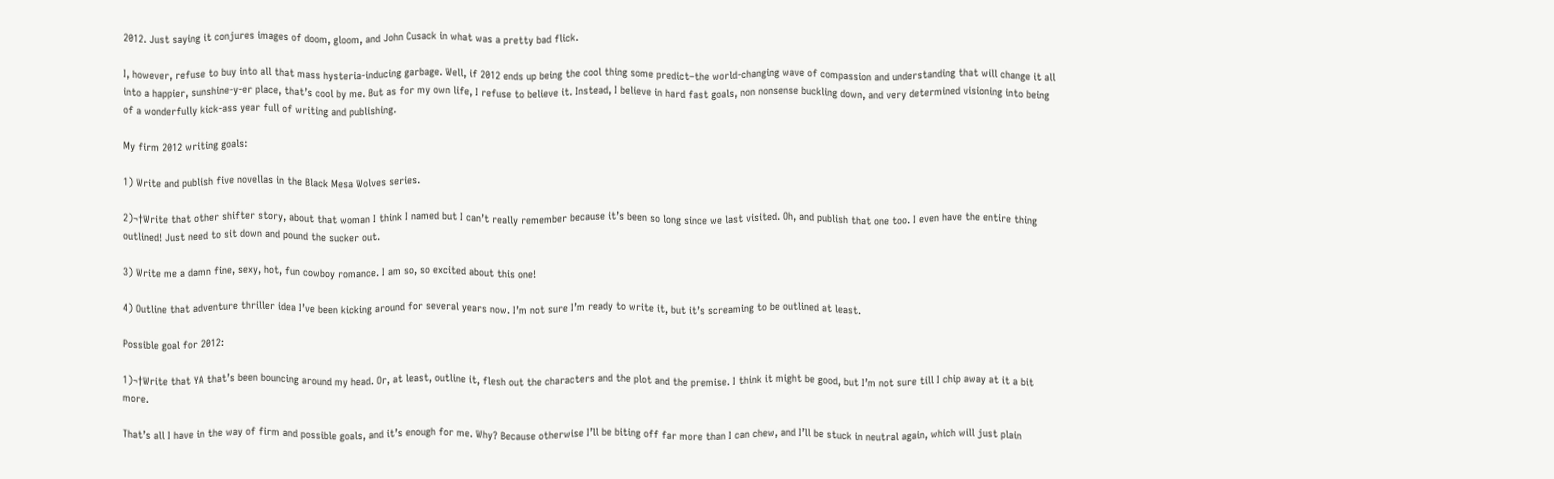2012. Just saying it conjures images of doom, gloom, and John Cusack in what was a pretty bad flick.

I, however, refuse to buy into all that mass hysteria-inducing garbage. Well, if 2012 ends up being the cool thing some predict–the world-changing wave of compassion and understanding that will change it all into a happier, sunshine-y-er place, that’s cool by me. But as for my own life, I refuse to believe it. Instead, I believe in hard fast goals, non nonsense buckling down, and very determined visioning into being of a wonderfully kick-ass year full of writing and publishing.

My firm 2012 writing goals:

1) Write and publish five novellas in the Black Mesa Wolves series.

2)¬†Write that other shifter story, about that woman I think I named but I can’t really remember because it’s been so long since we last visited. Oh, and publish that one too. I even have the entire thing outlined! Just need to sit down and pound the sucker out.

3) Write me a damn fine, sexy, hot, fun cowboy romance. I am so, so excited about this one!

4) Outline that adventure thriller idea I’ve been kicking around for several years now. I’m not sure I’m ready to write it, but it’s screaming to be outlined at least.

Possible goal for 2012:

1)¬†Write that YA that’s been bouncing around my head. Or, at least, outline it, flesh out the characters and the plot and the premise. I think it might be good, but I’m not sure till I chip away at it a bit more.

That’s all I have in the way of firm and possible goals, and it’s enough for me. Why? Because otherwise I’ll be biting off far more than I can chew, and I’ll be stuck in neutral again, which will just plain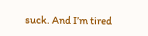suck. And I’m tired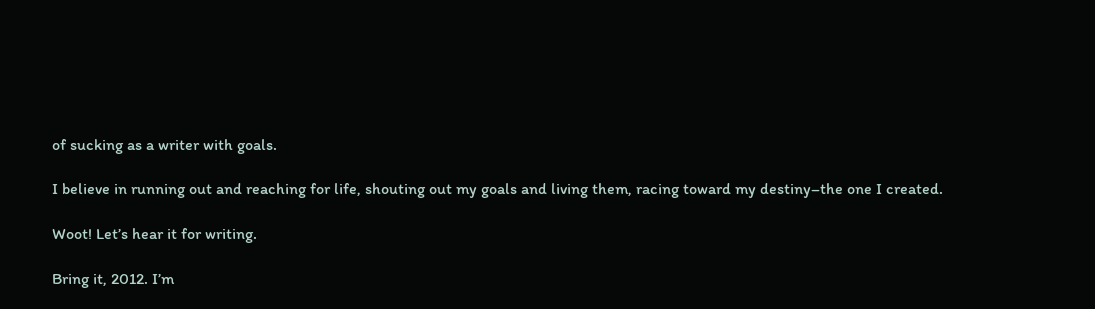of sucking as a writer with goals.

I believe in running out and reaching for life, shouting out my goals and living them, racing toward my destiny–the one I created.

Woot! Let’s hear it for writing.

Bring it, 2012. I’m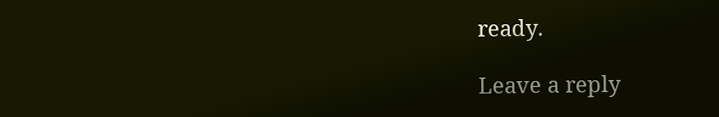ready.

Leave a reply